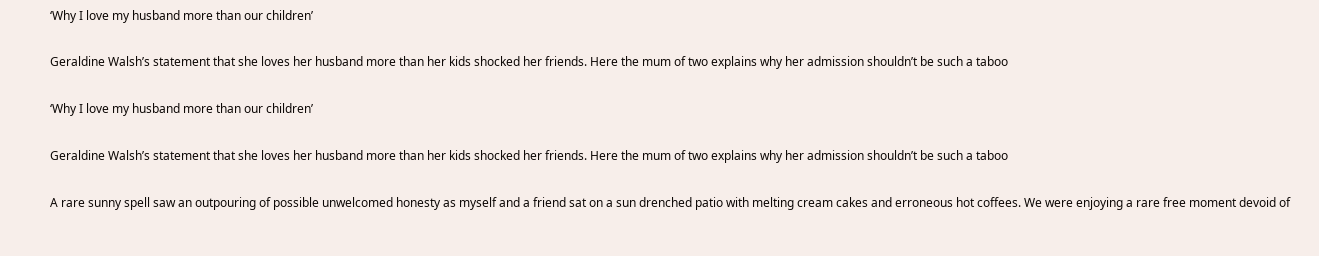‘Why I love my husband more than our children’

Geraldine Walsh’s statement that she loves her husband more than her kids shocked her friends. Here the mum of two explains why her admission shouldn’t be such a taboo

‘Why I love my husband more than our children’

Geraldine Walsh’s statement that she loves her husband more than her kids shocked her friends. Here the mum of two explains why her admission shouldn’t be such a taboo

A rare sunny spell saw an outpouring of possible unwelcomed honesty as myself and a friend sat on a sun drenched patio with melting cream cakes and erroneous hot coffees. We were enjoying a rare free moment devoid of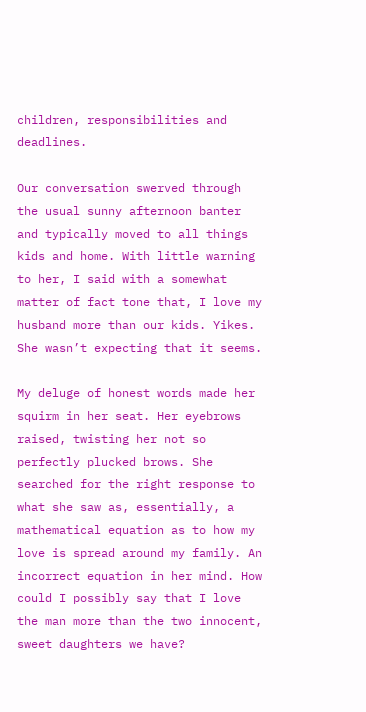children, responsibilities and deadlines.

Our conversation swerved through the usual sunny afternoon banter and typically moved to all things kids and home. With little warning to her, I said with a somewhat matter of fact tone that, I love my husband more than our kids. Yikes. She wasn’t expecting that it seems.

My deluge of honest words made her squirm in her seat. Her eyebrows raised, twisting her not so perfectly plucked brows. She searched for the right response to what she saw as, essentially, a mathematical equation as to how my love is spread around my family. An incorrect equation in her mind. How could I possibly say that I love the man more than the two innocent, sweet daughters we have?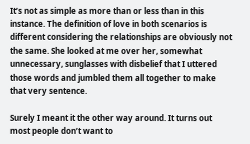It’s not as simple as more than or less than in this instance. The definition of love in both scenarios is different considering the relationships are obviously not the same. She looked at me over her, somewhat unnecessary, sunglasses with disbelief that I uttered those words and jumbled them all together to make that very sentence.

Surely I meant it the other way around. It turns out most people don’t want to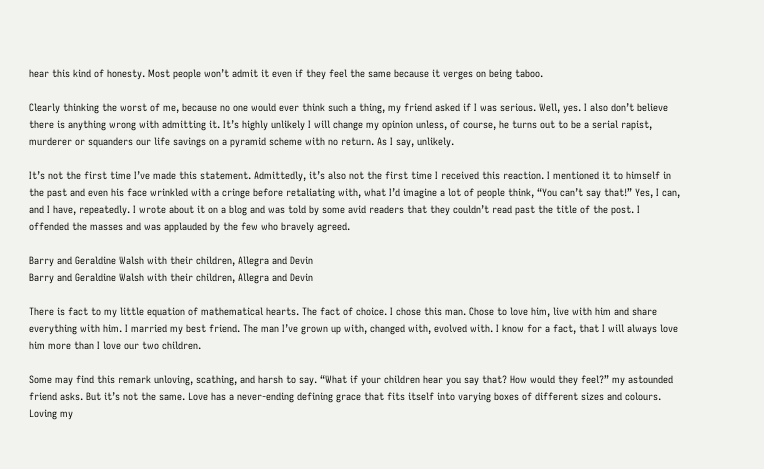hear this kind of honesty. Most people won’t admit it even if they feel the same because it verges on being taboo.

Clearly thinking the worst of me, because no one would ever think such a thing, my friend asked if I was serious. Well, yes. I also don’t believe there is anything wrong with admitting it. It’s highly unlikely I will change my opinion unless, of course, he turns out to be a serial rapist, murderer or squanders our life savings on a pyramid scheme with no return. As I say, unlikely.

It’s not the first time I’ve made this statement. Admittedly, it’s also not the first time I received this reaction. I mentioned it to himself in the past and even his face wrinkled with a cringe before retaliating with, what I’d imagine a lot of people think, “You can’t say that!” Yes, I can, and I have, repeatedly. I wrote about it on a blog and was told by some avid readers that they couldn’t read past the title of the post. I offended the masses and was applauded by the few who bravely agreed.

Barry and Geraldine Walsh with their children, Allegra and Devin
Barry and Geraldine Walsh with their children, Allegra and Devin

There is fact to my little equation of mathematical hearts. The fact of choice. I chose this man. Chose to love him, live with him and share everything with him. I married my best friend. The man I’ve grown up with, changed with, evolved with. I know for a fact, that I will always love him more than I love our two children.

Some may find this remark unloving, scathing, and harsh to say. “What if your children hear you say that? How would they feel?” my astounded friend asks. But it’s not the same. Love has a never-ending defining grace that fits itself into varying boxes of different sizes and colours. Loving my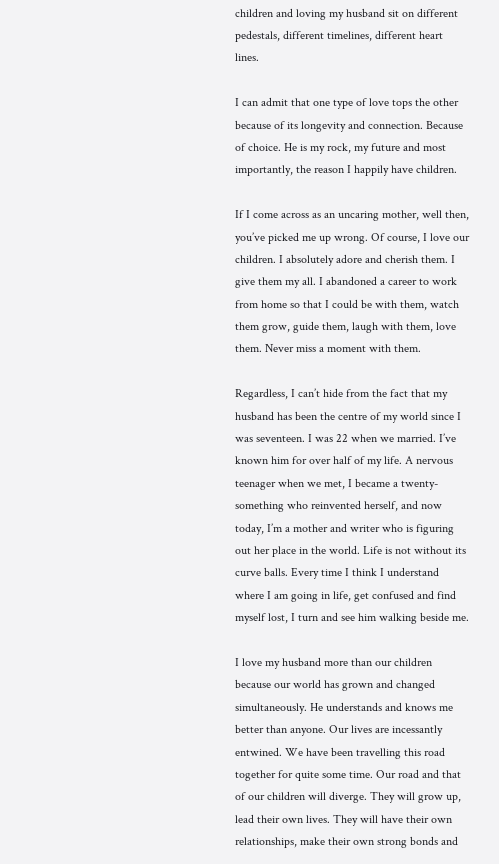children and loving my husband sit on different pedestals, different timelines, different heart lines.

I can admit that one type of love tops the other because of its longevity and connection. Because of choice. He is my rock, my future and most importantly, the reason I happily have children.

If I come across as an uncaring mother, well then, you’ve picked me up wrong. Of course, I love our children. I absolutely adore and cherish them. I give them my all. I abandoned a career to work from home so that I could be with them, watch them grow, guide them, laugh with them, love them. Never miss a moment with them.

Regardless, I can’t hide from the fact that my husband has been the centre of my world since I was seventeen. I was 22 when we married. I’ve known him for over half of my life. A nervous teenager when we met, I became a twenty-something who reinvented herself, and now today, I’m a mother and writer who is figuring out her place in the world. Life is not without its curve balls. Every time I think I understand where I am going in life, get confused and find myself lost, I turn and see him walking beside me.

I love my husband more than our children because our world has grown and changed simultaneously. He understands and knows me better than anyone. Our lives are incessantly entwined. We have been travelling this road together for quite some time. Our road and that of our children will diverge. They will grow up, lead their own lives. They will have their own relationships, make their own strong bonds and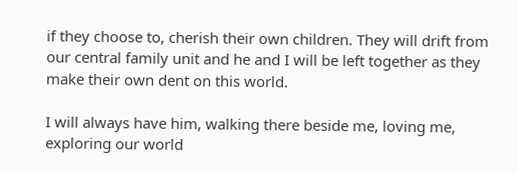if they choose to, cherish their own children. They will drift from our central family unit and he and I will be left together as they make their own dent on this world.

I will always have him, walking there beside me, loving me, exploring our world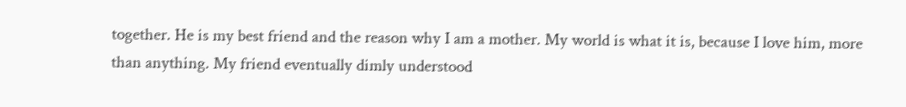together. He is my best friend and the reason why I am a mother. My world is what it is, because I love him, more than anything. My friend eventually dimly understood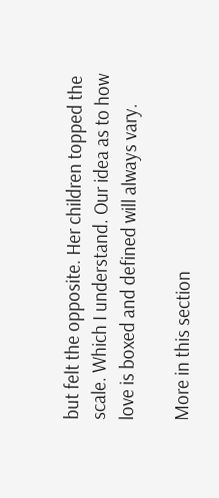but felt the opposite. Her children topped the scale. Which I understand. Our idea as to how love is boxed and defined will always vary.

More in this section